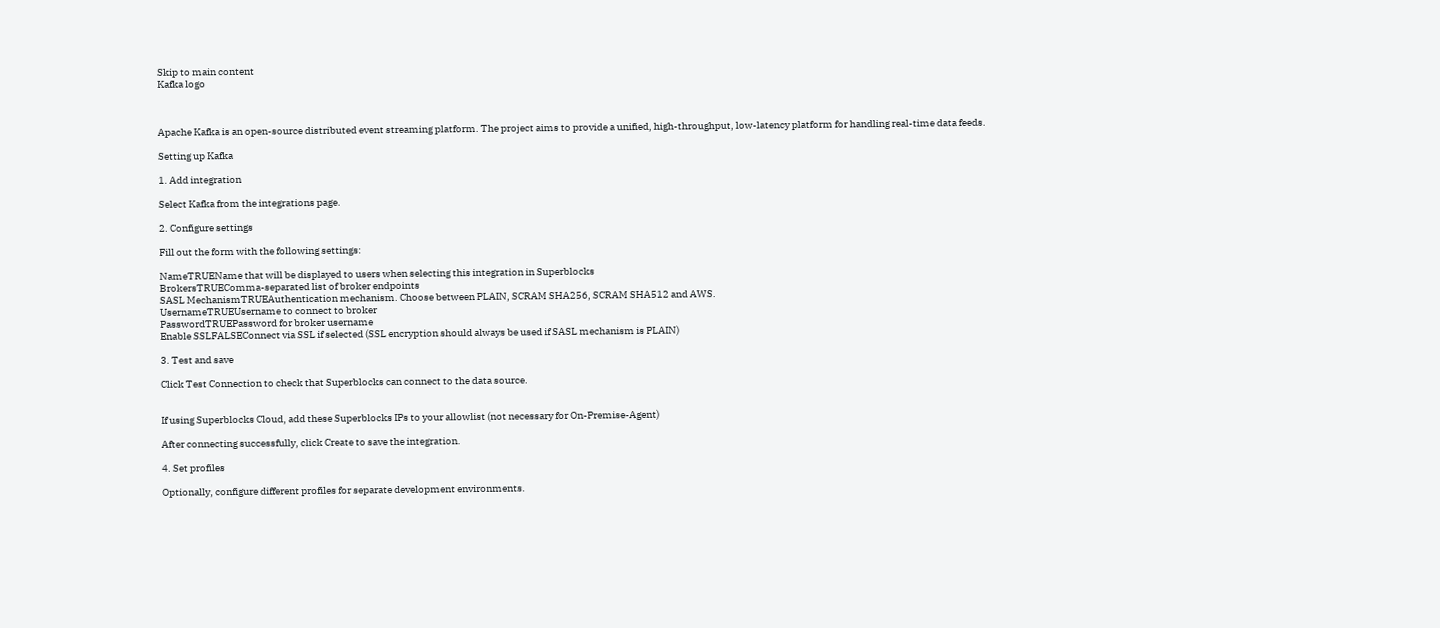Skip to main content
Kafka logo



Apache Kafka is an open-source distributed event streaming platform. The project aims to provide a unified, high-throughput, low-latency platform for handling real-time data feeds.

Setting up Kafka

1. Add integration

Select Kafka from the integrations page.

2. Configure settings

Fill out the form with the following settings:

NameTRUEName that will be displayed to users when selecting this integration in Superblocks
BrokersTRUEComma-separated list of broker endpoints
SASL MechanismTRUEAuthentication mechanism. Choose between PLAIN, SCRAM SHA256, SCRAM SHA512 and AWS.
UsernameTRUEUsername to connect to broker
PasswordTRUEPassword for broker username
Enable SSLFALSEConnect via SSL if selected (SSL encryption should always be used if SASL mechanism is PLAIN)

3. Test and save

Click Test Connection to check that Superblocks can connect to the data source.


If using Superblocks Cloud, add these Superblocks IPs to your allowlist (not necessary for On-Premise-Agent)

After connecting successfully, click Create to save the integration.

4. Set profiles

Optionally, configure different profiles for separate development environments.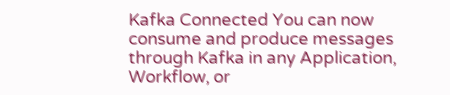Kafka Connected You can now consume and produce messages through Kafka in any Application, Workflow, or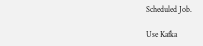Scheduled Job.

Use Kafka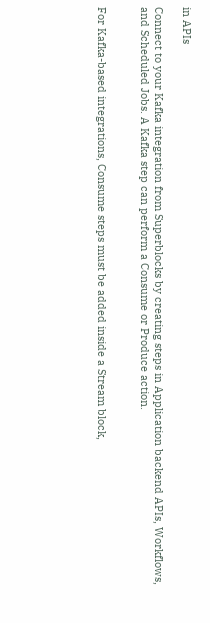in APIs

Connect to your Kafka integration from Superblocks by creating steps in Application backend APIs, Workflows, and Scheduled Jobs. A Kafka step can perform a Consume or Produce action.


For Kafka-based integrations, Consume steps must be added inside a Stream block,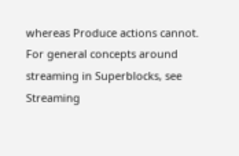whereas Produce actions cannot. For general concepts around streaming in Superblocks, see Streaming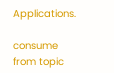Applications.

consume from topic